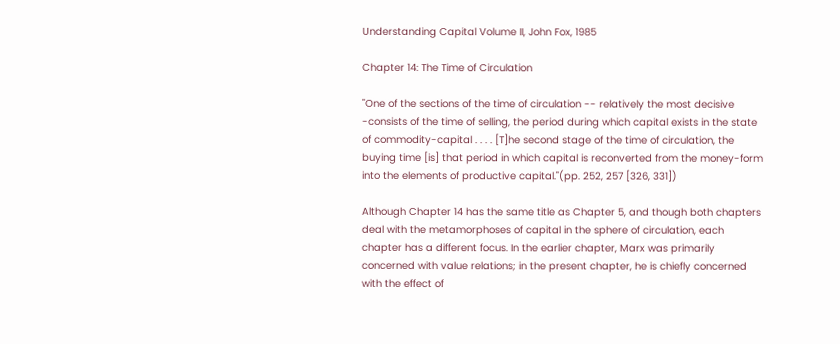Understanding Capital Volume II, John Fox, 1985

Chapter 14: The Time of Circulation

"One of the sections of the time of circulation -- relatively the most decisive -consists of the time of selling, the period during which capital exists in the state of commodity-capital . . . . [T]he second stage of the time of circulation, the buying time [is] that period in which capital is reconverted from the money-form into the elements of productive capital."(pp. 252, 257 [326, 331])

Although Chapter 14 has the same title as Chapter 5, and though both chapters deal with the metamorphoses of capital in the sphere of circulation, each chapter has a different focus. In the earlier chapter, Marx was primarily concerned with value relations; in the present chapter, he is chiefly concerned with the effect of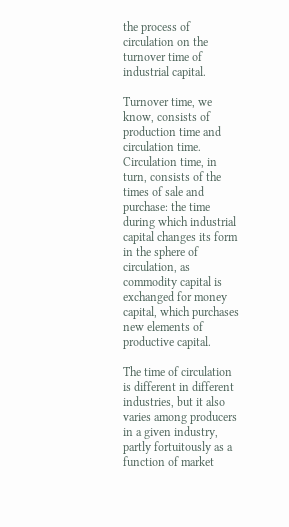the process of circulation on the turnover time of industrial capital.

Turnover time, we know, consists of production time and circulation time. Circulation time, in turn, consists of the times of sale and purchase: the time during which industrial capital changes its form in the sphere of circulation, as commodity capital is exchanged for money capital, which purchases new elements of productive capital.

The time of circulation is different in different industries, but it also varies among producers in a given industry, partly fortuitously as a function of market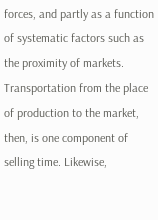forces, and partly as a function of systematic factors such as the proximity of markets. Transportation from the place of production to the market, then, is one component of selling time. Likewise,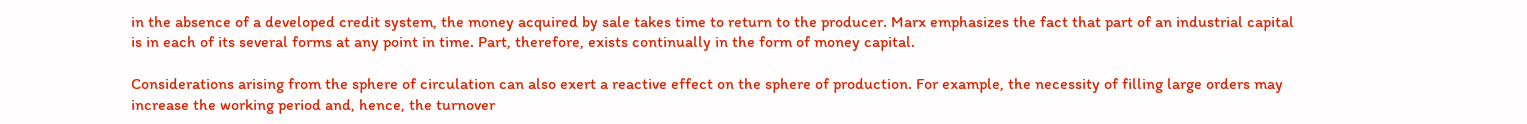in the absence of a developed credit system, the money acquired by sale takes time to return to the producer. Marx emphasizes the fact that part of an industrial capital is in each of its several forms at any point in time. Part, therefore, exists continually in the form of money capital.

Considerations arising from the sphere of circulation can also exert a reactive effect on the sphere of production. For example, the necessity of filling large orders may increase the working period and, hence, the turnover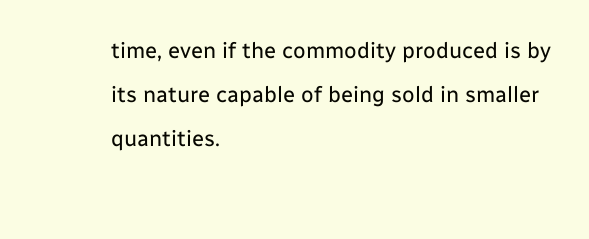time, even if the commodity produced is by its nature capable of being sold in smaller quantities.